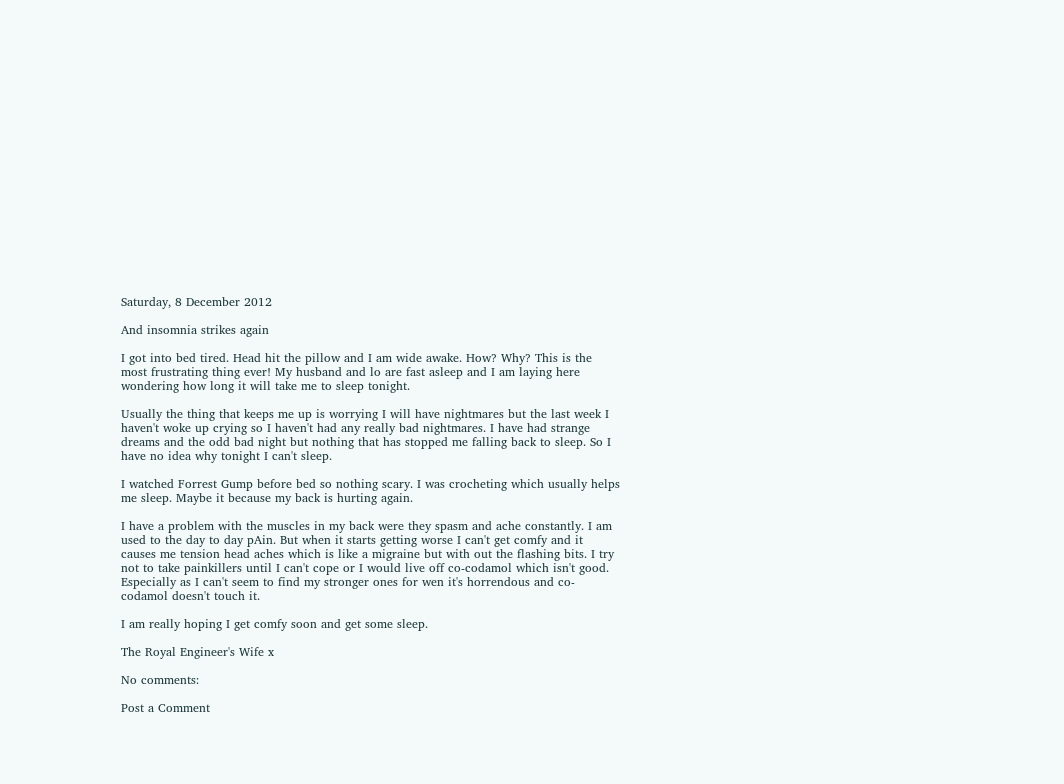Saturday, 8 December 2012

And insomnia strikes again

I got into bed tired. Head hit the pillow and I am wide awake. How? Why? This is the most frustrating thing ever! My husband and lo are fast asleep and I am laying here wondering how long it will take me to sleep tonight.

Usually the thing that keeps me up is worrying I will have nightmares but the last week I haven't woke up crying so I haven't had any really bad nightmares. I have had strange dreams and the odd bad night but nothing that has stopped me falling back to sleep. So I have no idea why tonight I can't sleep.

I watched Forrest Gump before bed so nothing scary. I was crocheting which usually helps me sleep. Maybe it because my back is hurting again.

I have a problem with the muscles in my back were they spasm and ache constantly. I am used to the day to day pAin. But when it starts getting worse I can't get comfy and it causes me tension head aches which is like a migraine but with out the flashing bits. I try not to take painkillers until I can't cope or I would live off co-codamol which isn't good. Especially as I can't seem to find my stronger ones for wen it's horrendous and co-codamol doesn't touch it.

I am really hoping I get comfy soon and get some sleep.

The Royal Engineer's Wife x

No comments:

Post a Comment